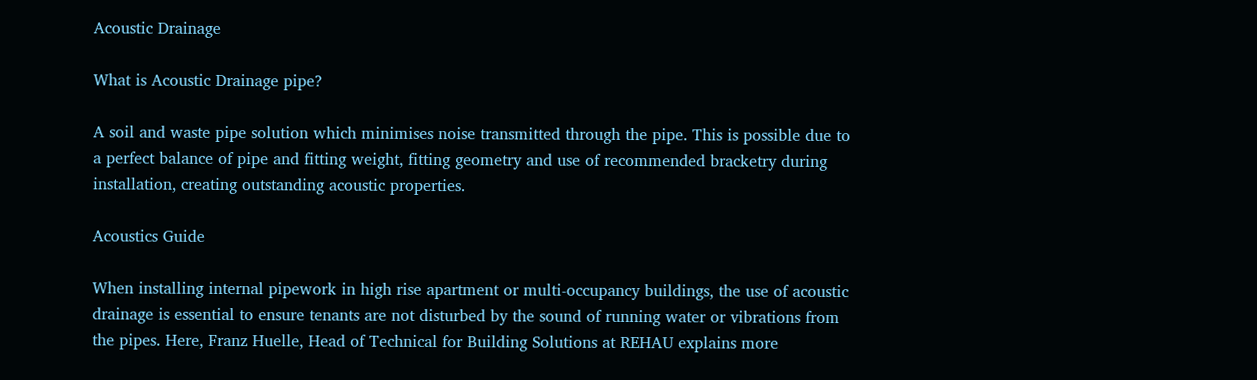Acoustic Drainage

What is Acoustic Drainage pipe?

A soil and waste pipe solution which minimises noise transmitted through the pipe. This is possible due to a perfect balance of pipe and fitting weight, fitting geometry and use of recommended bracketry during installation, creating outstanding acoustic properties.

Acoustics Guide

When installing internal pipework in high rise apartment or multi-occupancy buildings, the use of acoustic drainage is essential to ensure tenants are not disturbed by the sound of running water or vibrations from the pipes. Here, Franz Huelle, Head of Technical for Building Solutions at REHAU explains more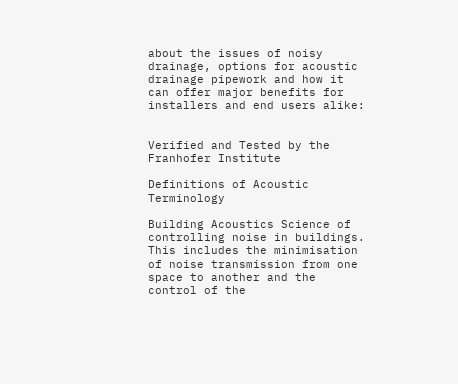about the issues of noisy drainage, options for acoustic drainage pipework and how it can offer major benefits for installers and end users alike:


Verified and Tested by the Franhofer Institute

Definitions of Acoustic Terminology

Building Acoustics Science of controlling noise in buildings. This includes the minimisation of noise transmission from one space to another and the control of the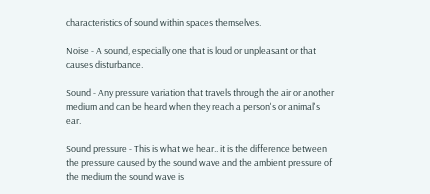characteristics of sound within spaces themselves.

Noise - A sound, especially one that is loud or unpleasant or that causes disturbance.

Sound - Any pressure variation that travels through the air or another medium and can be heard when they reach a person's or animal's ear.

Sound pressure - This is what we hear.. it is the difference between the pressure caused by the sound wave and the ambient pressure of the medium the sound wave is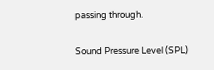passing through.

Sound Pressure Level (SPL)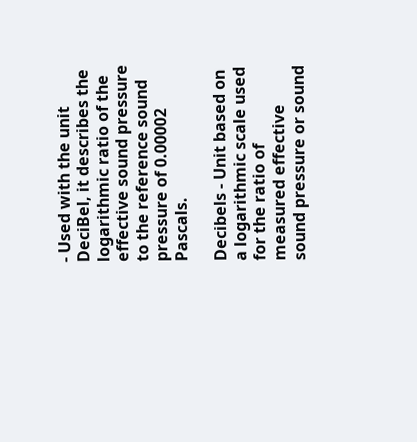- Used with the unit DeciBel, it describes the logarithmic ratio of the effective sound pressure to the reference sound pressure of 0.00002 Pascals.

Decibels - Unit based on a logarithmic scale used for the ratio of measured effective sound pressure or sound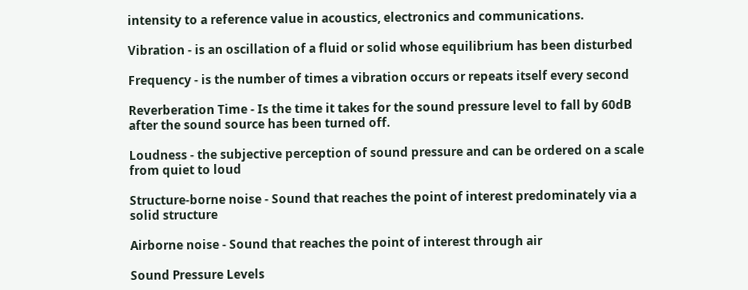intensity to a reference value in acoustics, electronics and communications.

Vibration - is an oscillation of a fluid or solid whose equilibrium has been disturbed

Frequency - is the number of times a vibration occurs or repeats itself every second

Reverberation Time - Is the time it takes for the sound pressure level to fall by 60dB after the sound source has been turned off.

Loudness - the subjective perception of sound pressure and can be ordered on a scale from quiet to loud

Structure-borne noise - Sound that reaches the point of interest predominately via a solid structure

Airborne noise - Sound that reaches the point of interest through air

Sound Pressure Levels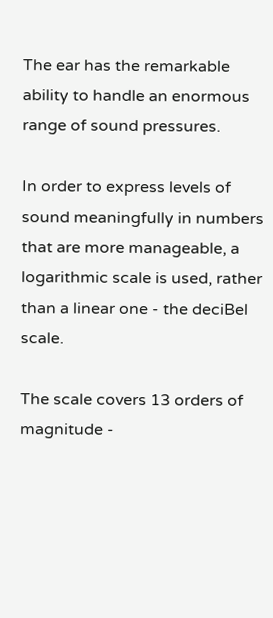The ear has the remarkable ability to handle an enormous range of sound pressures.

In order to express levels of sound meaningfully in numbers that are more manageable, a logarithmic scale is used, rather than a linear one - the deciBel scale.

The scale covers 13 orders of magnitude -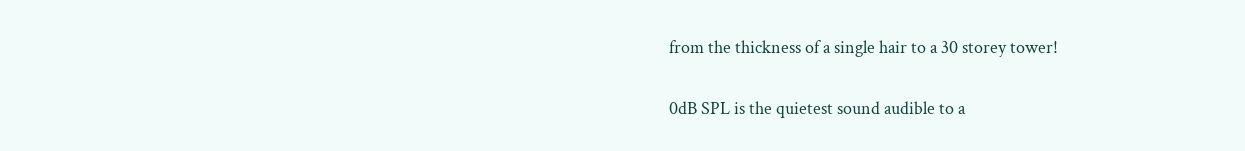from the thickness of a single hair to a 30 storey tower!

0dB SPL is the quietest sound audible to a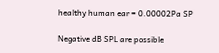healthy human ear = 0.00002Pa SP

Negative dB SPL are possible